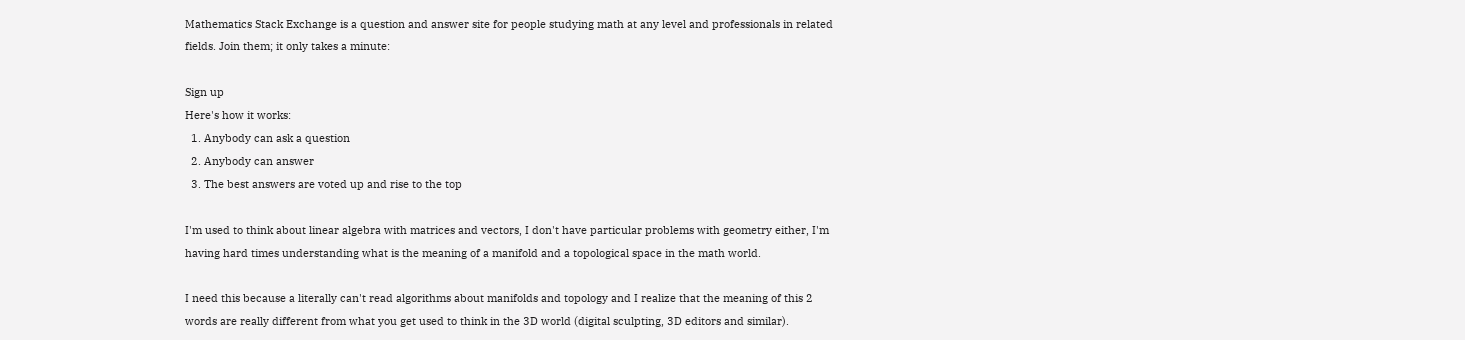Mathematics Stack Exchange is a question and answer site for people studying math at any level and professionals in related fields. Join them; it only takes a minute:

Sign up
Here's how it works:
  1. Anybody can ask a question
  2. Anybody can answer
  3. The best answers are voted up and rise to the top

I'm used to think about linear algebra with matrices and vectors, I don't have particular problems with geometry either, I'm having hard times understanding what is the meaning of a manifold and a topological space in the math world.

I need this because a literally can't read algorithms about manifolds and topology and I realize that the meaning of this 2 words are really different from what you get used to think in the 3D world (digital sculpting, 3D editors and similar).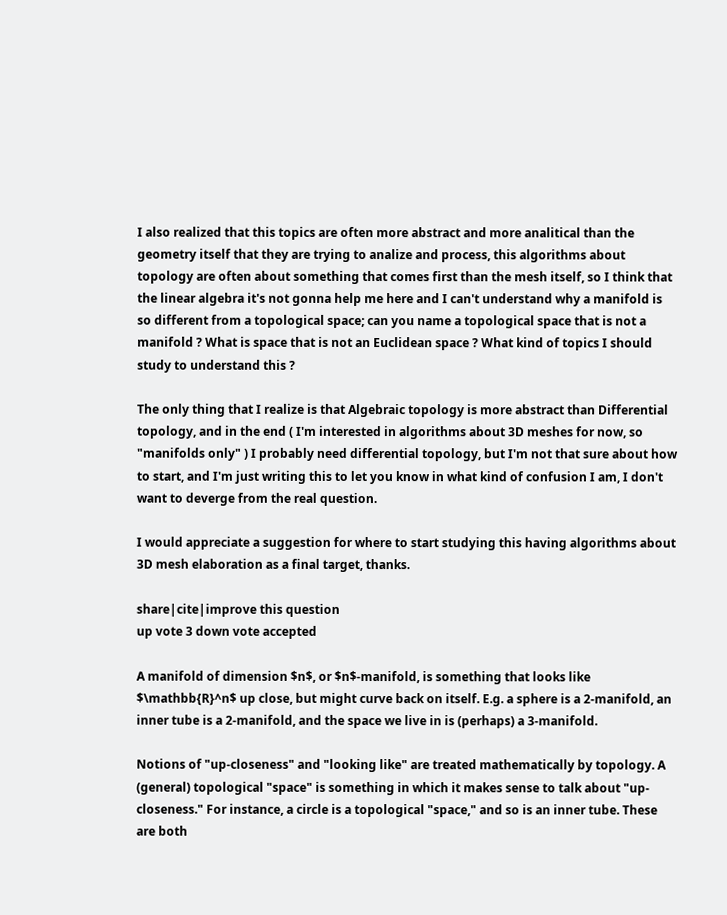I also realized that this topics are often more abstract and more analitical than the geometry itself that they are trying to analize and process, this algorithms about topology are often about something that comes first than the mesh itself, so I think that the linear algebra it's not gonna help me here and I can't understand why a manifold is so different from a topological space; can you name a topological space that is not a manifold ? What is space that is not an Euclidean space ? What kind of topics I should study to understand this ?

The only thing that I realize is that Algebraic topology is more abstract than Differential topology, and in the end ( I'm interested in algorithms about 3D meshes for now, so "manifolds only" ) I probably need differential topology, but I'm not that sure about how to start, and I'm just writing this to let you know in what kind of confusion I am, I don't want to deverge from the real question.

I would appreciate a suggestion for where to start studying this having algorithms about 3D mesh elaboration as a final target, thanks.

share|cite|improve this question
up vote 3 down vote accepted

A manifold of dimension $n$, or $n$-manifold, is something that looks like $\mathbb{R}^n$ up close, but might curve back on itself. E.g. a sphere is a 2-manifold, an inner tube is a 2-manifold, and the space we live in is (perhaps) a 3-manifold.

Notions of "up-closeness" and "looking like" are treated mathematically by topology. A (general) topological "space" is something in which it makes sense to talk about "up-closeness." For instance, a circle is a topological "space," and so is an inner tube. These are both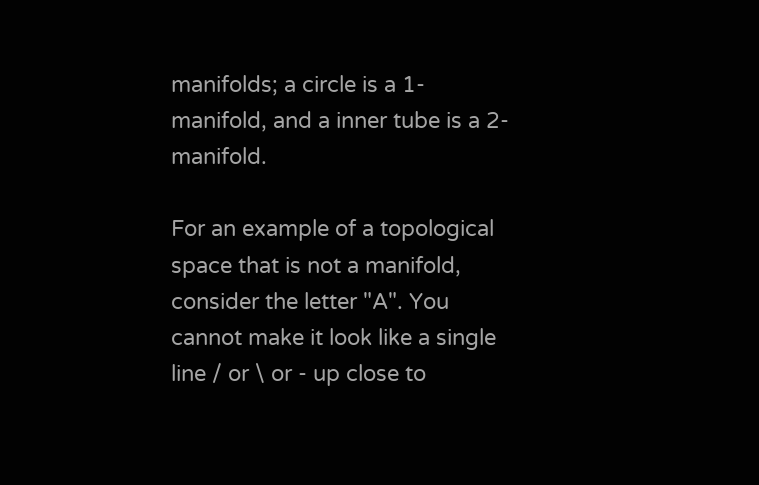manifolds; a circle is a 1-manifold, and a inner tube is a 2-manifold.

For an example of a topological space that is not a manifold, consider the letter "A". You cannot make it look like a single line / or \ or - up close to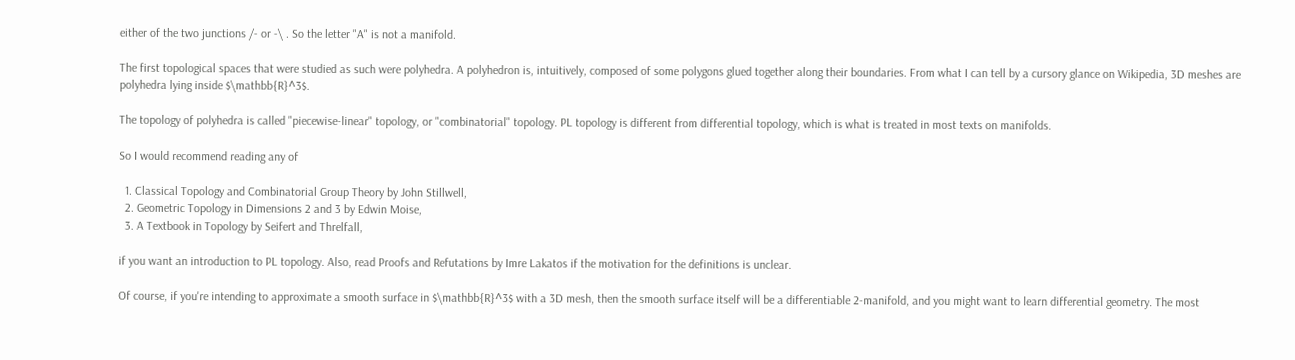either of the two junctions /- or -\ . So the letter "A" is not a manifold.

The first topological spaces that were studied as such were polyhedra. A polyhedron is, intuitively, composed of some polygons glued together along their boundaries. From what I can tell by a cursory glance on Wikipedia, 3D meshes are polyhedra lying inside $\mathbb{R}^3$.

The topology of polyhedra is called "piecewise-linear" topology, or "combinatorial" topology. PL topology is different from differential topology, which is what is treated in most texts on manifolds.

So I would recommend reading any of

  1. Classical Topology and Combinatorial Group Theory by John Stillwell,
  2. Geometric Topology in Dimensions 2 and 3 by Edwin Moise,
  3. A Textbook in Topology by Seifert and Threlfall,

if you want an introduction to PL topology. Also, read Proofs and Refutations by Imre Lakatos if the motivation for the definitions is unclear.

Of course, if you're intending to approximate a smooth surface in $\mathbb{R}^3$ with a 3D mesh, then the smooth surface itself will be a differentiable 2-manifold, and you might want to learn differential geometry. The most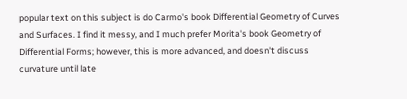popular text on this subject is do Carmo's book Differential Geometry of Curves and Surfaces. I find it messy, and I much prefer Morita's book Geometry of Differential Forms; however, this is more advanced, and doesn't discuss curvature until late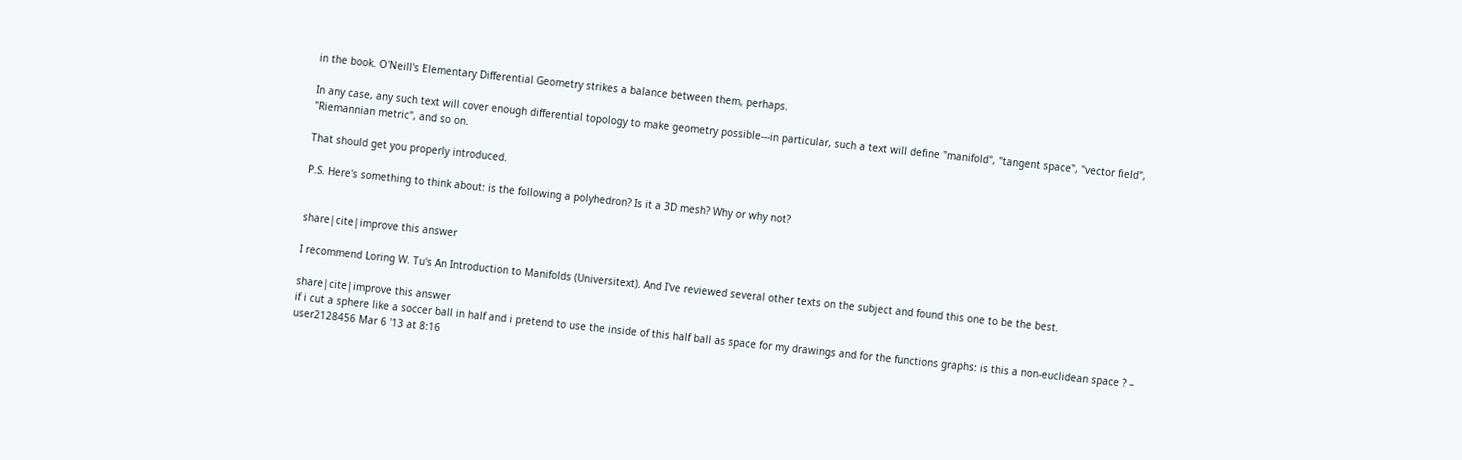in the book. O'Neill's Elementary Differential Geometry strikes a balance between them, perhaps.

In any case, any such text will cover enough differential topology to make geometry possible---in particular, such a text will define "manifold", "tangent space", "vector field", "Riemannian metric", and so on.

That should get you properly introduced.

P.S. Here's something to think about: is the following a polyhedron? Is it a 3D mesh? Why or why not?


share|cite|improve this answer

I recommend Loring W. Tu's An Introduction to Manifolds (Universitext). And I've reviewed several other texts on the subject and found this one to be the best.

share|cite|improve this answer
if i cut a sphere like a soccer ball in half and i pretend to use the inside of this half ball as space for my drawings and for the functions graphs: is this a non-euclidean space ? – user2128456 Mar 6 '13 at 8:16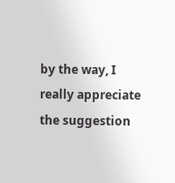by the way, I really appreciate the suggestion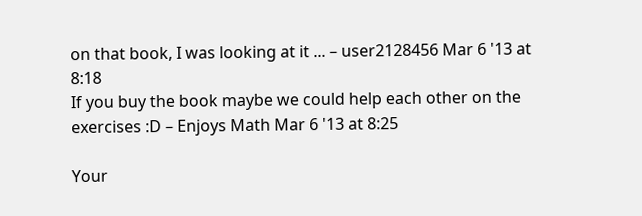on that book, I was looking at it ... – user2128456 Mar 6 '13 at 8:18
If you buy the book maybe we could help each other on the exercises :D – Enjoys Math Mar 6 '13 at 8:25

Your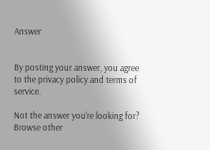Answer


By posting your answer, you agree to the privacy policy and terms of service.

Not the answer you're looking for? Browse other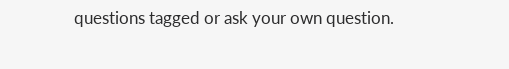questions tagged or ask your own question.